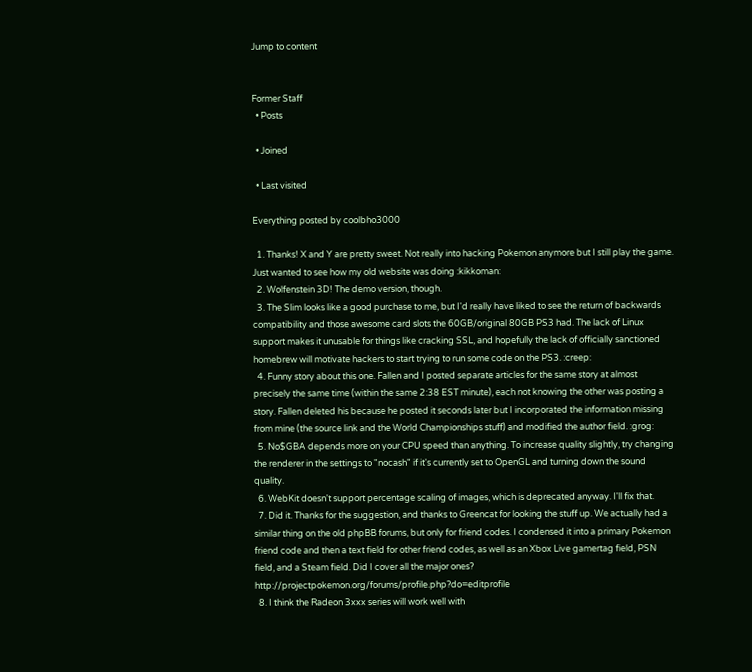Jump to content


Former Staff
  • Posts

  • Joined

  • Last visited

Everything posted by coolbho3000

  1. Thanks! X and Y are pretty sweet. Not really into hacking Pokemon anymore but I still play the game. Just wanted to see how my old website was doing :kikkoman:
  2. Wolfenstein 3D! The demo version, though.
  3. The Slim looks like a good purchase to me, but I'd really have liked to see the return of backwards compatibility and those awesome card slots the 60GB/original 80GB PS3 had. The lack of Linux support makes it unusable for things like cracking SSL, and hopefully the lack of officially sanctioned homebrew will motivate hackers to start trying to run some code on the PS3. :creep:
  4. Funny story about this one. Fallen and I posted separate articles for the same story at almost precisely the same time (within the same 2:38 EST minute), each not knowing the other was posting a story. Fallen deleted his because he posted it seconds later but I incorporated the information missing from mine (the source link and the World Championships stuff) and modified the author field. :grog:
  5. No$GBA depends more on your CPU speed than anything. To increase quality slightly, try changing the renderer in the settings to "nocash" if it's currently set to OpenGL and turning down the sound quality.
  6. WebKit doesn't support percentage scaling of images, which is deprecated anyway. I'll fix that.
  7. Did it. Thanks for the suggestion, and thanks to Greencat for looking the stuff up. We actually had a similar thing on the old phpBB forums, but only for friend codes. I condensed it into a primary Pokemon friend code and then a text field for other friend codes, as well as an Xbox Live gamertag field, PSN field, and a Steam field. Did I cover all the major ones? http://projectpokemon.org/forums/profile.php?do=editprofile
  8. I think the Radeon 3xxx series will work well with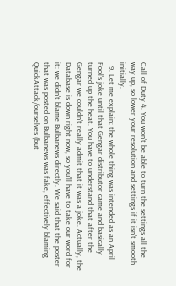Call of Duty 4. You won't be able to turn the settings all the way up, so lower your resolution and settings if it isn't smooth initially.
  9. Let me explain: the whole thing was intended as an April Fool's joke until that Gengar distributor came and basically turned up the heat. You have to understand that after the Gengar we couldn't really admit that it was a joke. Actually, the Database is down right now, so you'll have to take our word for it: we didn't blame Bulbanews directly. We said that the poster that was posted on Bulbanews was fake, effectively blaming QuickAttack/ourselves (but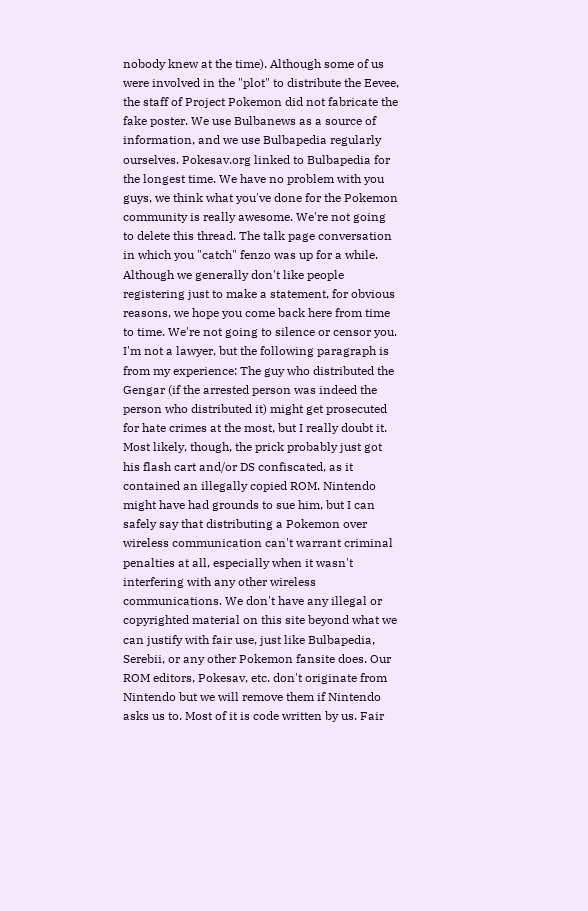nobody knew at the time). Although some of us were involved in the "plot" to distribute the Eevee, the staff of Project Pokemon did not fabricate the fake poster. We use Bulbanews as a source of information, and we use Bulbapedia regularly ourselves. Pokesav.org linked to Bulbapedia for the longest time. We have no problem with you guys, we think what you've done for the Pokemon community is really awesome. We're not going to delete this thread. The talk page conversation in which you "catch" fenzo was up for a while. Although we generally don't like people registering just to make a statement, for obvious reasons, we hope you come back here from time to time. We're not going to silence or censor you. I'm not a lawyer, but the following paragraph is from my experience: The guy who distributed the Gengar (if the arrested person was indeed the person who distributed it) might get prosecuted for hate crimes at the most, but I really doubt it. Most likely, though, the prick probably just got his flash cart and/or DS confiscated, as it contained an illegally copied ROM. Nintendo might have had grounds to sue him, but I can safely say that distributing a Pokemon over wireless communication can't warrant criminal penalties at all, especially when it wasn't interfering with any other wireless communications. We don't have any illegal or copyrighted material on this site beyond what we can justify with fair use, just like Bulbapedia, Serebii, or any other Pokemon fansite does. Our ROM editors, Pokesav, etc. don't originate from Nintendo but we will remove them if Nintendo asks us to. Most of it is code written by us. Fair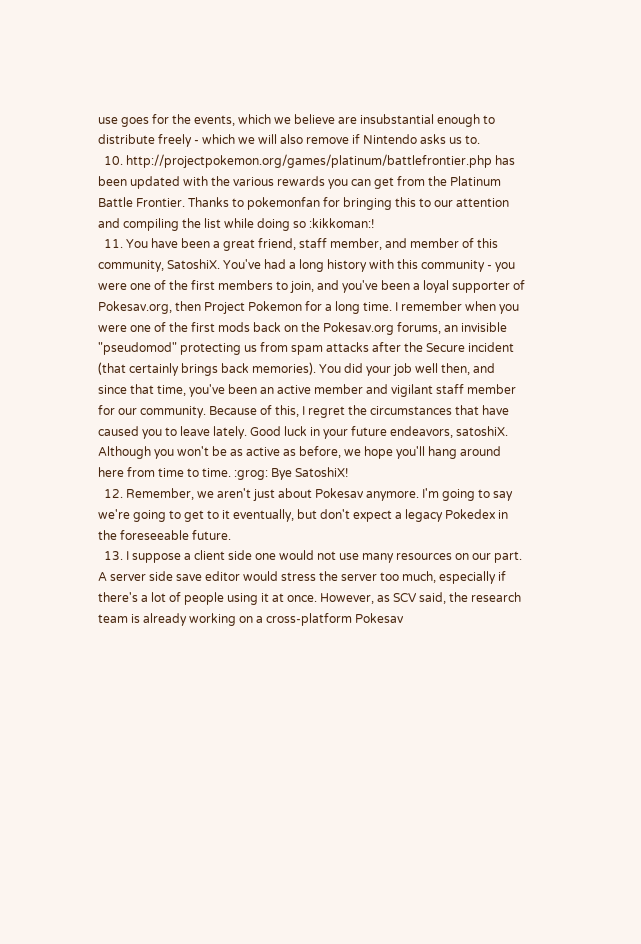use goes for the events, which we believe are insubstantial enough to distribute freely - which we will also remove if Nintendo asks us to.
  10. http://projectpokemon.org/games/platinum/battlefrontier.php has been updated with the various rewards you can get from the Platinum Battle Frontier. Thanks to pokemonfan for bringing this to our attention and compiling the list while doing so :kikkoman:!
  11. You have been a great friend, staff member, and member of this community, SatoshiX. You've had a long history with this community - you were one of the first members to join, and you've been a loyal supporter of Pokesav.org, then Project Pokemon for a long time. I remember when you were one of the first mods back on the Pokesav.org forums, an invisible "pseudomod" protecting us from spam attacks after the Secure incident (that certainly brings back memories). You did your job well then, and since that time, you've been an active member and vigilant staff member for our community. Because of this, I regret the circumstances that have caused you to leave lately. Good luck in your future endeavors, satoshiX. Although you won't be as active as before, we hope you'll hang around here from time to time. :grog: Bye SatoshiX!
  12. Remember, we aren't just about Pokesav anymore. I'm going to say we're going to get to it eventually, but don't expect a legacy Pokedex in the foreseeable future.
  13. I suppose a client side one would not use many resources on our part. A server side save editor would stress the server too much, especially if there's a lot of people using it at once. However, as SCV said, the research team is already working on a cross-platform Pokesav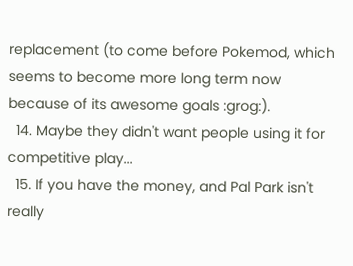replacement (to come before Pokemod, which seems to become more long term now because of its awesome goals :grog:).
  14. Maybe they didn't want people using it for competitive play...
  15. If you have the money, and Pal Park isn't really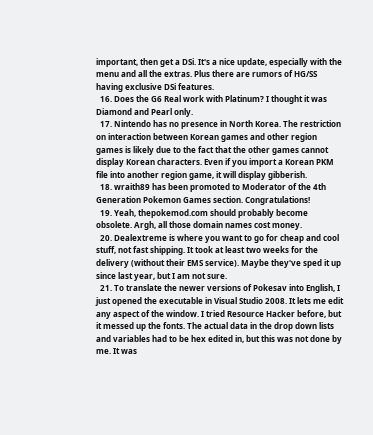important, then get a DSi. It's a nice update, especially with the menu and all the extras. Plus there are rumors of HG/SS having exclusive DSi features.
  16. Does the G6 Real work with Platinum? I thought it was Diamond and Pearl only.
  17. Nintendo has no presence in North Korea. The restriction on interaction between Korean games and other region games is likely due to the fact that the other games cannot display Korean characters. Even if you import a Korean PKM file into another region game, it will display gibberish.
  18. wraith89 has been promoted to Moderator of the 4th Generation Pokemon Games section. Congratulations!
  19. Yeah, thepokemod.com should probably become obsolete. Argh, all those domain names cost money.
  20. Dealextreme is where you want to go for cheap and cool stuff, not fast shipping. It took at least two weeks for the delivery (without their EMS service). Maybe they've sped it up since last year, but I am not sure.
  21. To translate the newer versions of Pokesav into English, I just opened the executable in Visual Studio 2008. It lets me edit any aspect of the window. I tried Resource Hacker before, but it messed up the fonts. The actual data in the drop down lists and variables had to be hex edited in, but this was not done by me. It was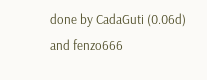done by CadaGuti (0.06d) and fenzo666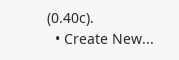(0.40c).
  • Create New...